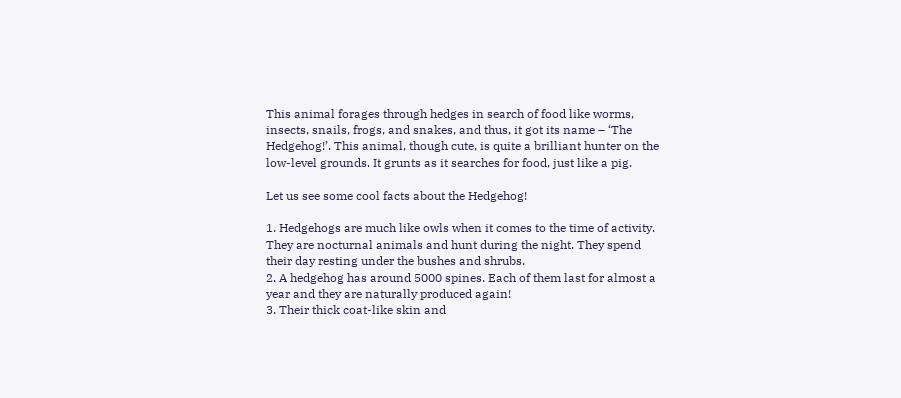This animal forages through hedges in search of food like worms, insects, snails, frogs, and snakes, and thus, it got its name – ‘The Hedgehog!’. This animal, though cute, is quite a brilliant hunter on the low-level grounds. It grunts as it searches for food, just like a pig.

Let us see some cool facts about the Hedgehog!

1. Hedgehogs are much like owls when it comes to the time of activity. They are nocturnal animals and hunt during the night. They spend their day resting under the bushes and shrubs.
2. A hedgehog has around 5000 spines. Each of them last for almost a year and they are naturally produced again!
3. Their thick coat-like skin and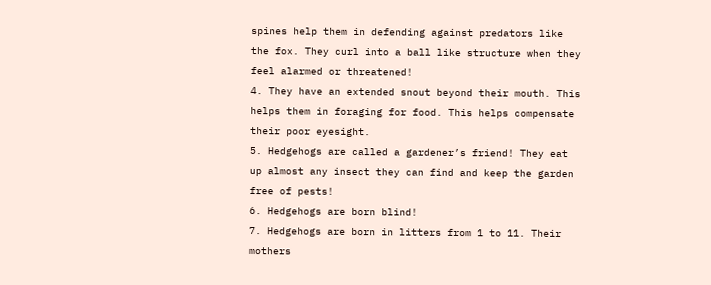spines help them in defending against predators like the fox. They curl into a ball like structure when they feel alarmed or threatened!
4. They have an extended snout beyond their mouth. This helps them in foraging for food. This helps compensate their poor eyesight.
5. Hedgehogs are called a gardener’s friend! They eat up almost any insect they can find and keep the garden free of pests!
6. Hedgehogs are born blind!
7. Hedgehogs are born in litters from 1 to 11. Their mothers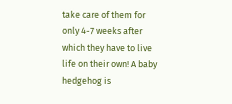take care of them for only 4-7 weeks after which they have to live life on their own! A baby hedgehog is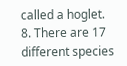called a hoglet.
8. There are 17 different species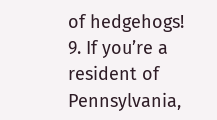of hedgehogs!
9. If you’re a resident of Pennsylvania,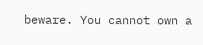beware. You cannot own a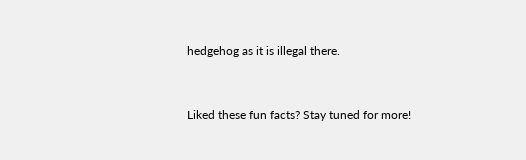hedgehog as it is illegal there.


Liked these fun facts? Stay tuned for more!